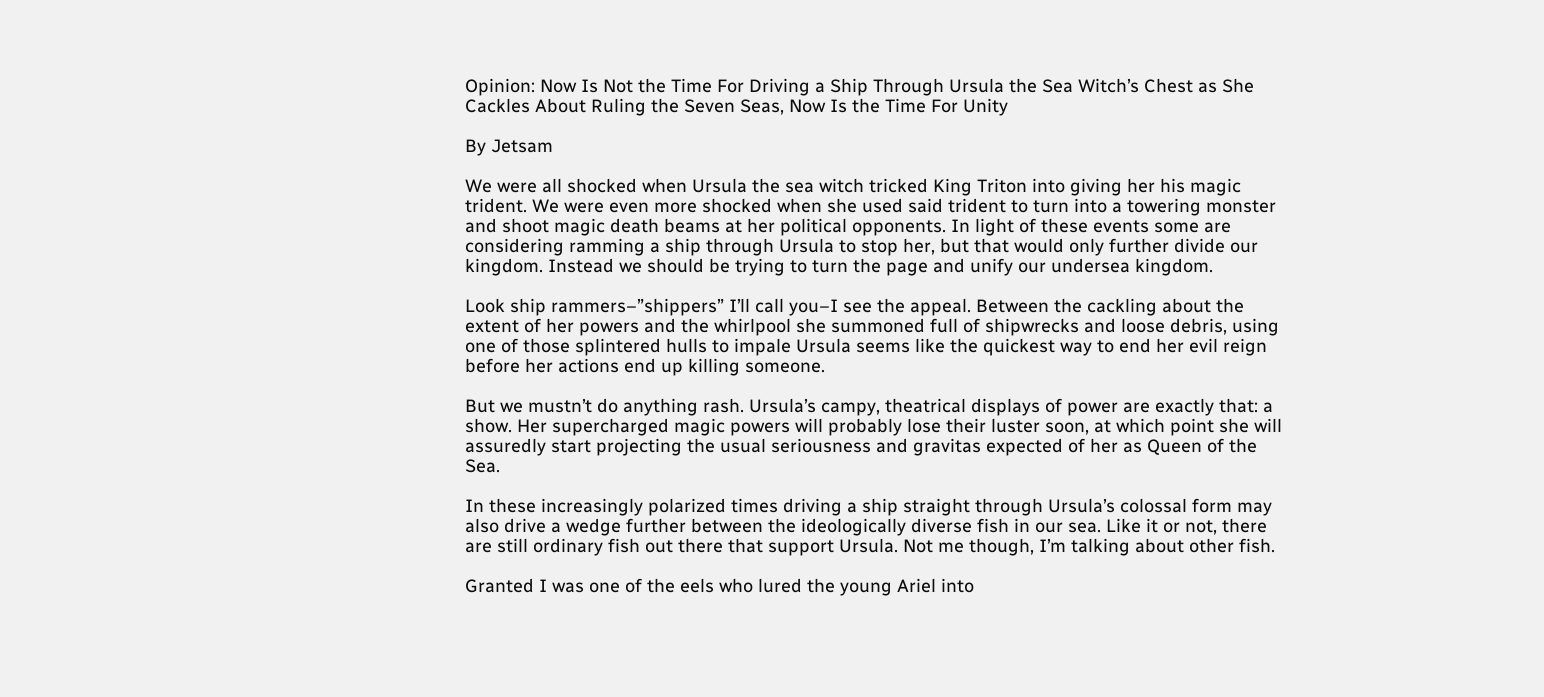Opinion: Now Is Not the Time For Driving a Ship Through Ursula the Sea Witch’s Chest as She Cackles About Ruling the Seven Seas, Now Is the Time For Unity

By Jetsam

We were all shocked when Ursula the sea witch tricked King Triton into giving her his magic trident. We were even more shocked when she used said trident to turn into a towering monster and shoot magic death beams at her political opponents. In light of these events some are considering ramming a ship through Ursula to stop her, but that would only further divide our kingdom. Instead we should be trying to turn the page and unify our undersea kingdom.

Look ship rammers–”shippers” I’ll call you–I see the appeal. Between the cackling about the extent of her powers and the whirlpool she summoned full of shipwrecks and loose debris, using one of those splintered hulls to impale Ursula seems like the quickest way to end her evil reign before her actions end up killing someone.

But we mustn’t do anything rash. Ursula’s campy, theatrical displays of power are exactly that: a show. Her supercharged magic powers will probably lose their luster soon, at which point she will assuredly start projecting the usual seriousness and gravitas expected of her as Queen of the Sea.

In these increasingly polarized times driving a ship straight through Ursula’s colossal form may also drive a wedge further between the ideologically diverse fish in our sea. Like it or not, there are still ordinary fish out there that support Ursula. Not me though, I’m talking about other fish.

Granted I was one of the eels who lured the young Ariel into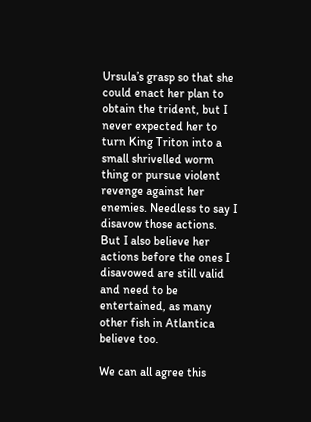Ursula’s grasp so that she could enact her plan to obtain the trident, but I never expected her to turn King Triton into a small shrivelled worm thing or pursue violent revenge against her enemies. Needless to say I disavow those actions. But I also believe her actions before the ones I disavowed are still valid and need to be entertained, as many other fish in Atlantica believe too.

We can all agree this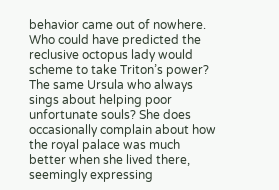behavior came out of nowhere. Who could have predicted the reclusive octopus lady would scheme to take Triton’s power? The same Ursula who always sings about helping poor unfortunate souls? She does occasionally complain about how the royal palace was much better when she lived there, seemingly expressing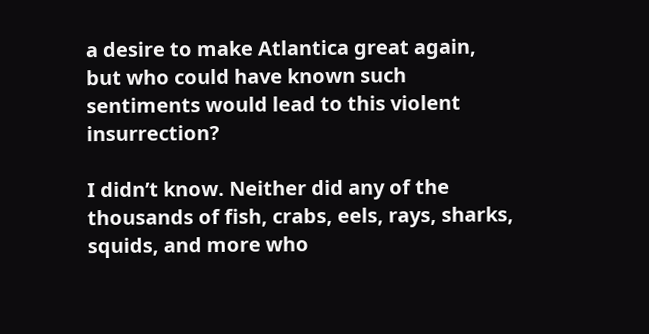a desire to make Atlantica great again, but who could have known such sentiments would lead to this violent insurrection?

I didn’t know. Neither did any of the thousands of fish, crabs, eels, rays, sharks, squids, and more who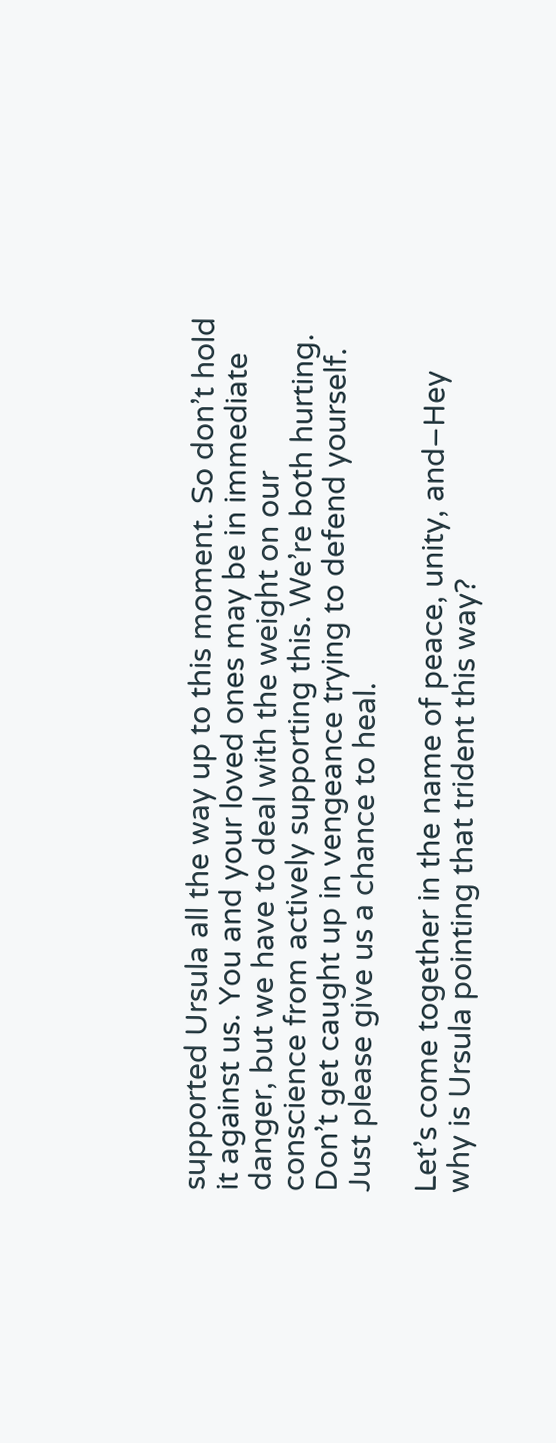supported Ursula all the way up to this moment. So don’t hold it against us. You and your loved ones may be in immediate danger, but we have to deal with the weight on our conscience from actively supporting this. We’re both hurting. Don’t get caught up in vengeance trying to defend yourself. Just please give us a chance to heal.

Let’s come together in the name of peace, unity, and–Hey why is Ursula pointing that trident this way?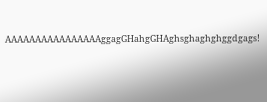AAAAAAAAAAAAAAAAggagGHahgGHAghsghaghghggdgags!